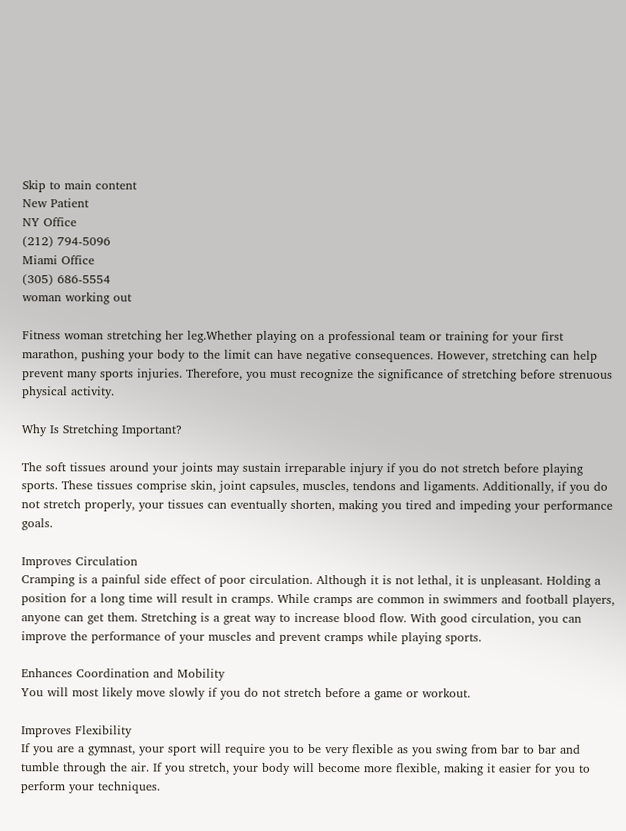Skip to main content
New Patient
NY Office
(212) 794-5096
Miami Office
(305) 686-5554
woman working out

Fitness woman stretching her leg.Whether playing on a professional team or training for your first marathon, pushing your body to the limit can have negative consequences. However, stretching can help prevent many sports injuries. Therefore, you must recognize the significance of stretching before strenuous physical activity.

Why Is Stretching Important?

The soft tissues around your joints may sustain irreparable injury if you do not stretch before playing sports. These tissues comprise skin, joint capsules, muscles, tendons and ligaments. Additionally, if you do not stretch properly, your tissues can eventually shorten, making you tired and impeding your performance goals.

Improves Circulation
Cramping is a painful side effect of poor circulation. Although it is not lethal, it is unpleasant. Holding a position for a long time will result in cramps. While cramps are common in swimmers and football players, anyone can get them. Stretching is a great way to increase blood flow. With good circulation, you can improve the performance of your muscles and prevent cramps while playing sports.

Enhances Coordination and Mobility
You will most likely move slowly if you do not stretch before a game or workout.

Improves Flexibility
If you are a gymnast, your sport will require you to be very flexible as you swing from bar to bar and tumble through the air. If you stretch, your body will become more flexible, making it easier for you to perform your techniques.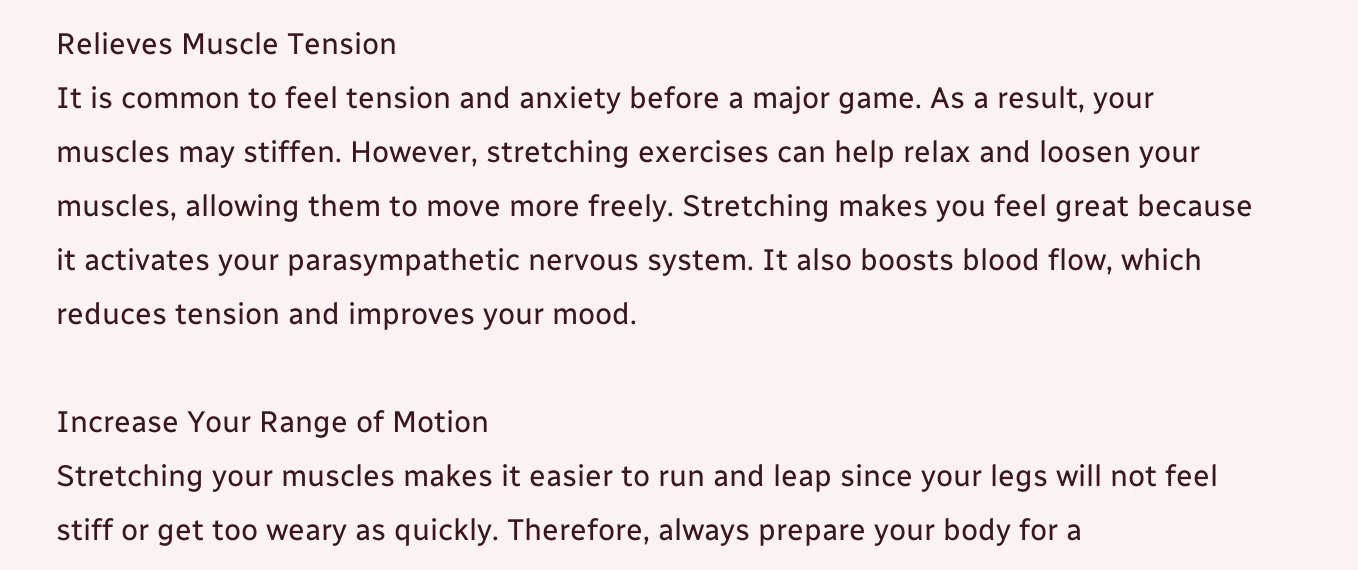Relieves Muscle Tension
It is common to feel tension and anxiety before a major game. As a result, your muscles may stiffen. However, stretching exercises can help relax and loosen your muscles, allowing them to move more freely. Stretching makes you feel great because it activates your parasympathetic nervous system. It also boosts blood flow, which reduces tension and improves your mood.

Increase Your Range of Motion
Stretching your muscles makes it easier to run and leap since your legs will not feel stiff or get too weary as quickly. Therefore, always prepare your body for a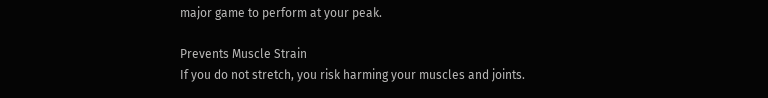major game to perform at your peak.

Prevents Muscle Strain
If you do not stretch, you risk harming your muscles and joints.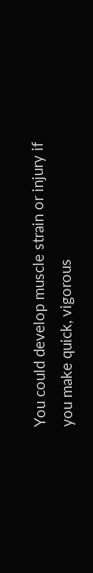You could develop muscle strain or injury if you make quick, vigorous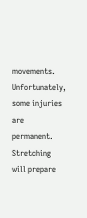movements. Unfortunately, some injuries are permanent. Stretching will prepare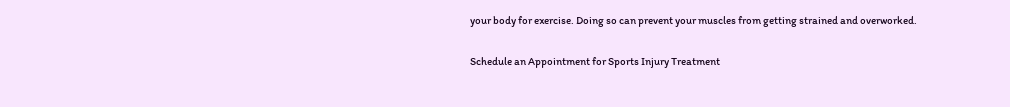your body for exercise. Doing so can prevent your muscles from getting strained and overworked.

Schedule an Appointment for Sports Injury Treatment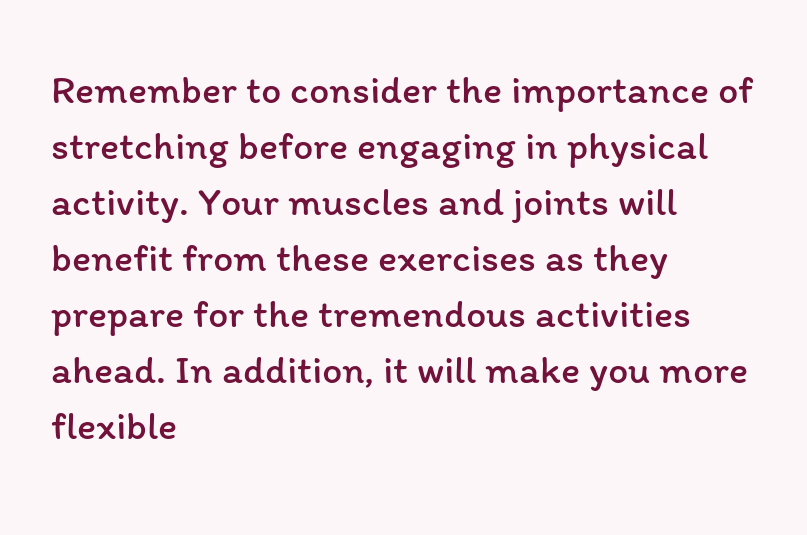Remember to consider the importance of stretching before engaging in physical activity. Your muscles and joints will benefit from these exercises as they prepare for the tremendous activities ahead. In addition, it will make you more flexible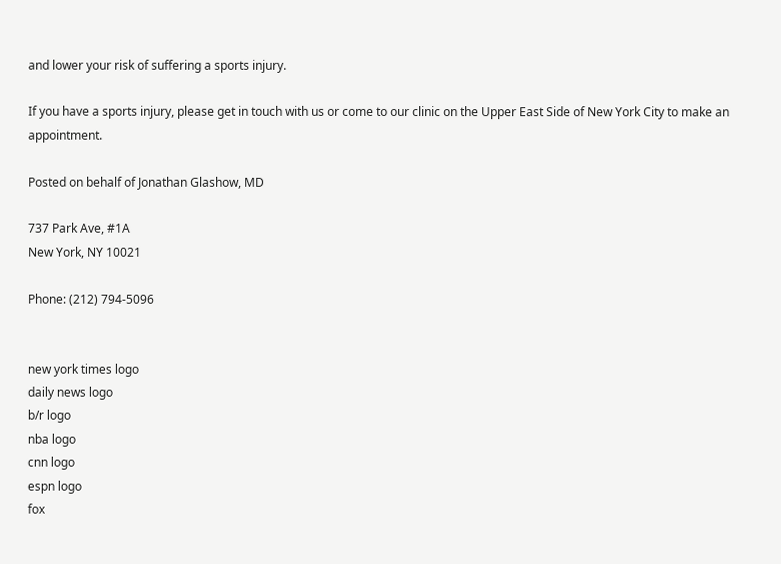and lower your risk of suffering a sports injury.

If you have a sports injury, please get in touch with us or come to our clinic on the Upper East Side of New York City to make an appointment.

Posted on behalf of Jonathan Glashow, MD

737 Park Ave, #1A
New York, NY 10021

Phone: (212) 794-5096


new york times logo
daily news logo
b/r logo
nba logo
cnn logo
espn logo
fox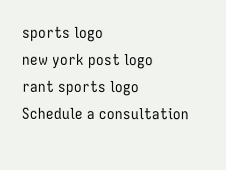sports logo
new york post logo
rant sports logo
Schedule a consultation